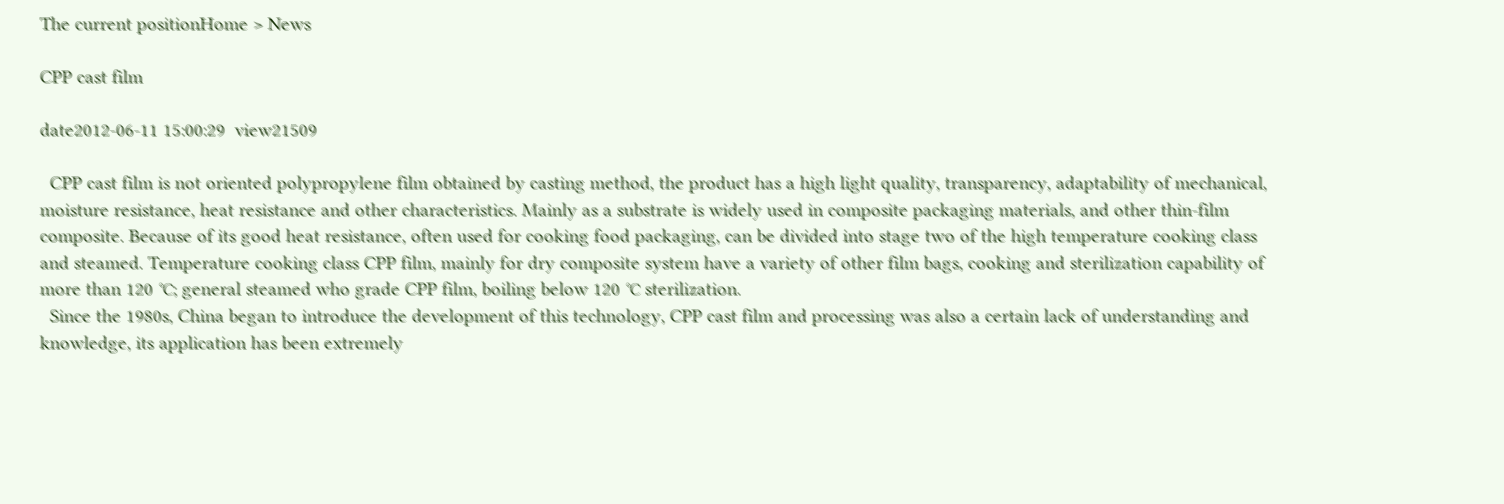The current positionHome > News

CPP cast film

date2012-06-11 15:00:29  view21509

  CPP cast film is not oriented polypropylene film obtained by casting method, the product has a high light quality, transparency, adaptability of mechanical, moisture resistance, heat resistance and other characteristics. Mainly as a substrate is widely used in composite packaging materials, and other thin-film composite. Because of its good heat resistance, often used for cooking food packaging, can be divided into stage two of the high temperature cooking class and steamed. Temperature cooking class CPP film, mainly for dry composite system have a variety of other film bags, cooking and sterilization capability of more than 120 ℃; general steamed who grade CPP film, boiling below 120 ℃ sterilization.
  Since the 1980s, China began to introduce the development of this technology, CPP cast film and processing was also a certain lack of understanding and knowledge, its application has been extremely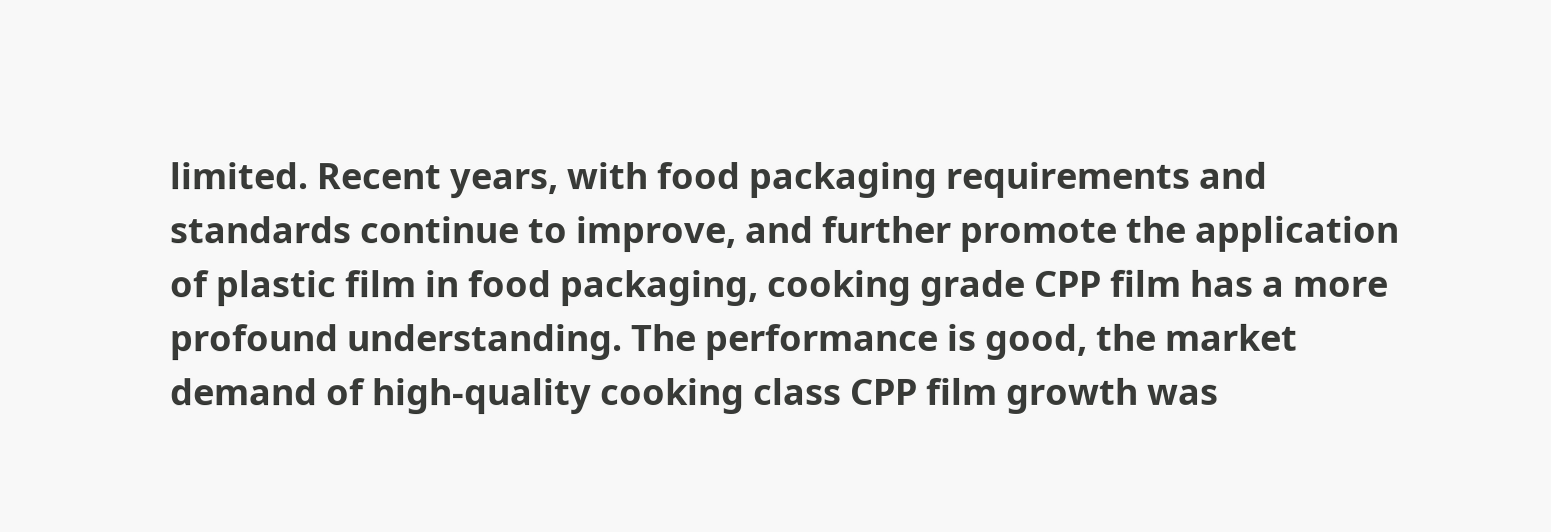limited. Recent years, with food packaging requirements and standards continue to improve, and further promote the application of plastic film in food packaging, cooking grade CPP film has a more profound understanding. The performance is good, the market demand of high-quality cooking class CPP film growth was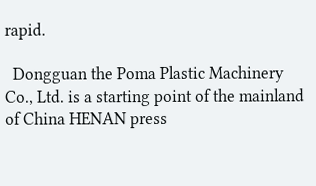rapid.

  Dongguan the Poma Plastic Machinery Co., Ltd. is a starting point of the mainland of China HENAN press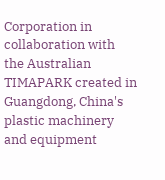Corporation in collaboration with the Australian TIMAPARK created in Guangdong, China's plastic machinery and equipment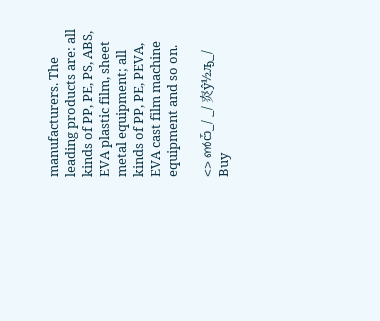manufacturers. The leading products are: all kinds of PP, PE, PS, ABS, EVA plastic film, sheet metal equipment; all kinds of PP, PE, PEVA, EVA cast film machine equipment and so on.

<> ൺѽ˾/ ˾/ 㶫ŷ½ԡ˾/ Buy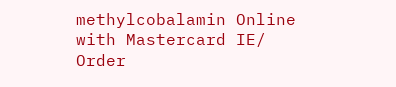methylcobalamin Online with Mastercard IE/ Order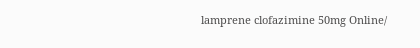lamprene clofazimine 50mg Online/